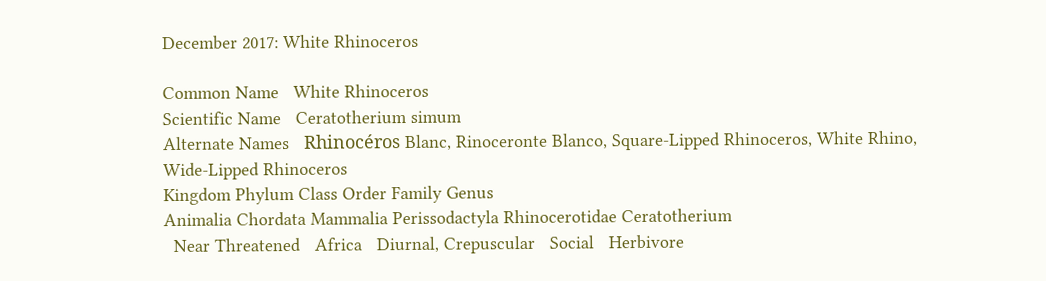December 2017: White Rhinoceros

Common Name   White Rhinoceros
Scientific Name   Ceratotherium simum
Alternate Names   Rhinocéros Blanc, Rinoceronte Blanco, Square-Lipped Rhinoceros, White Rhino, Wide-Lipped Rhinoceros
Kingdom Phylum Class Order Family Genus
Animalia Chordata Mammalia Perissodactyla Rhinocerotidae Ceratotherium
  Near Threatened   Africa   Diurnal, Crepuscular   Social   Herbivore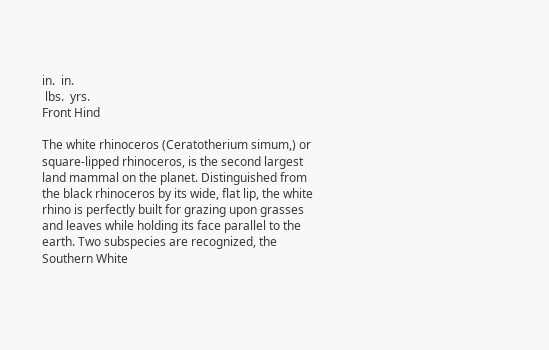in.  in.
 lbs.  yrs.
Front Hind

The white rhinoceros (Ceratotherium simum,) or square-lipped rhinoceros, is the second largest land mammal on the planet. Distinguished from the black rhinoceros by its wide, flat lip, the white rhino is perfectly built for grazing upon grasses and leaves while holding its face parallel to the earth. Two subspecies are recognized, the Southern White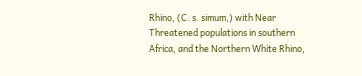Rhino, (C. s. simum,) with Near Threatened populations in southern Africa, and the Northern White Rhino,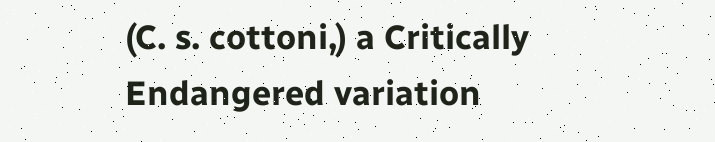(C. s. cottoni,) a Critically Endangered variation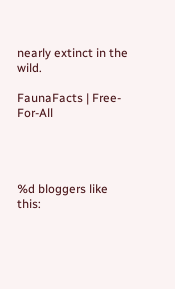nearly extinct in the wild.

FaunaFacts | Free-For-All




%d bloggers like this: